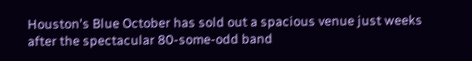Houston's Blue October has sold out a spacious venue just weeks after the spectacular 80-some-odd band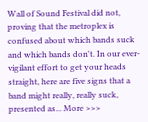Wall of Sound Festival did not, proving that the metroplex is confused about which bands suck and which bands don't. In our ever-vigilant effort to get your heads straight, here are five signs that a band might really, really suck, presented as... More >>>